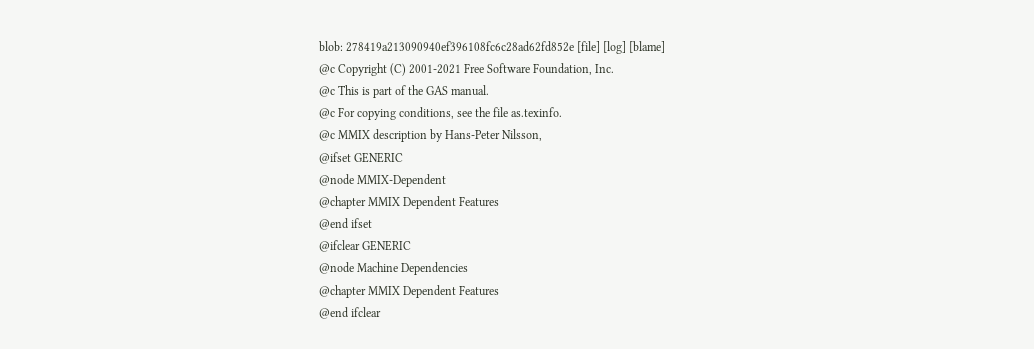blob: 278419a213090940ef396108fc6c28ad62fd852e [file] [log] [blame]
@c Copyright (C) 2001-2021 Free Software Foundation, Inc.
@c This is part of the GAS manual.
@c For copying conditions, see the file as.texinfo.
@c MMIX description by Hans-Peter Nilsson,
@ifset GENERIC
@node MMIX-Dependent
@chapter MMIX Dependent Features
@end ifset
@ifclear GENERIC
@node Machine Dependencies
@chapter MMIX Dependent Features
@end ifclear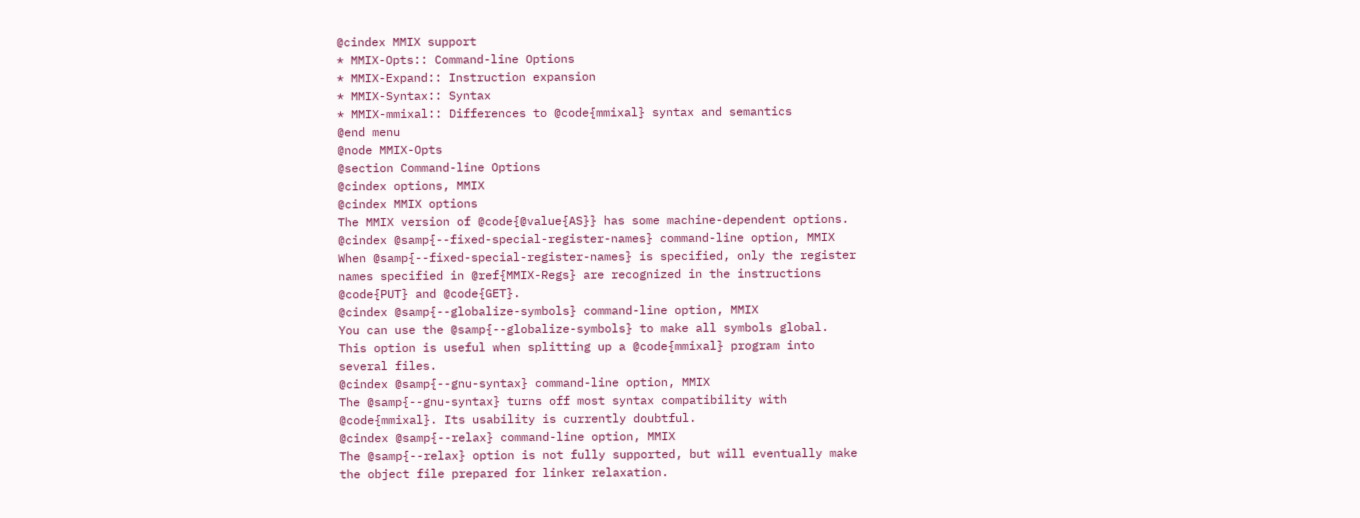@cindex MMIX support
* MMIX-Opts:: Command-line Options
* MMIX-Expand:: Instruction expansion
* MMIX-Syntax:: Syntax
* MMIX-mmixal:: Differences to @code{mmixal} syntax and semantics
@end menu
@node MMIX-Opts
@section Command-line Options
@cindex options, MMIX
@cindex MMIX options
The MMIX version of @code{@value{AS}} has some machine-dependent options.
@cindex @samp{--fixed-special-register-names} command-line option, MMIX
When @samp{--fixed-special-register-names} is specified, only the register
names specified in @ref{MMIX-Regs} are recognized in the instructions
@code{PUT} and @code{GET}.
@cindex @samp{--globalize-symbols} command-line option, MMIX
You can use the @samp{--globalize-symbols} to make all symbols global.
This option is useful when splitting up a @code{mmixal} program into
several files.
@cindex @samp{--gnu-syntax} command-line option, MMIX
The @samp{--gnu-syntax} turns off most syntax compatibility with
@code{mmixal}. Its usability is currently doubtful.
@cindex @samp{--relax} command-line option, MMIX
The @samp{--relax} option is not fully supported, but will eventually make
the object file prepared for linker relaxation.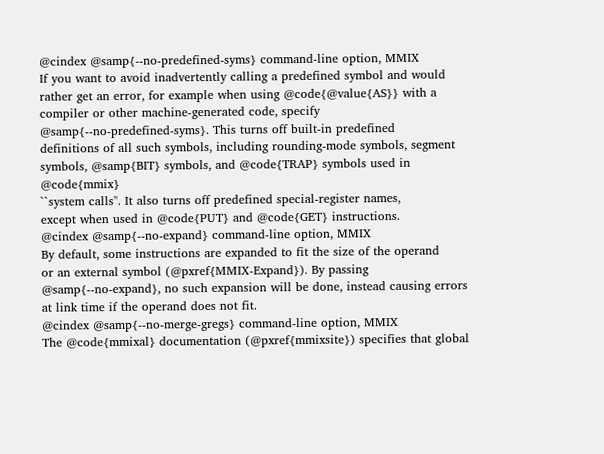@cindex @samp{--no-predefined-syms} command-line option, MMIX
If you want to avoid inadvertently calling a predefined symbol and would
rather get an error, for example when using @code{@value{AS}} with a
compiler or other machine-generated code, specify
@samp{--no-predefined-syms}. This turns off built-in predefined
definitions of all such symbols, including rounding-mode symbols, segment
symbols, @samp{BIT} symbols, and @code{TRAP} symbols used in @code{mmix}
``system calls''. It also turns off predefined special-register names,
except when used in @code{PUT} and @code{GET} instructions.
@cindex @samp{--no-expand} command-line option, MMIX
By default, some instructions are expanded to fit the size of the operand
or an external symbol (@pxref{MMIX-Expand}). By passing
@samp{--no-expand}, no such expansion will be done, instead causing errors
at link time if the operand does not fit.
@cindex @samp{--no-merge-gregs} command-line option, MMIX
The @code{mmixal} documentation (@pxref{mmixsite}) specifies that global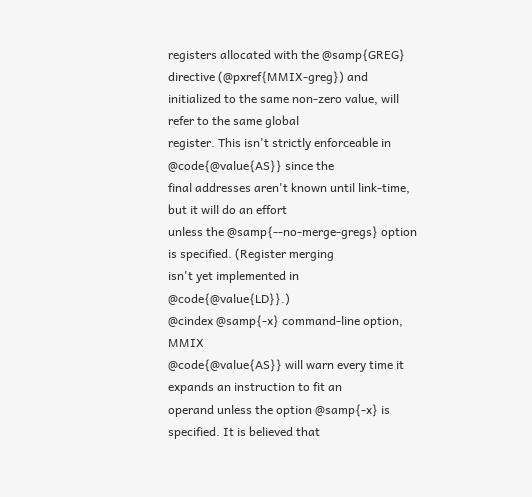registers allocated with the @samp{GREG} directive (@pxref{MMIX-greg}) and
initialized to the same non-zero value, will refer to the same global
register. This isn't strictly enforceable in @code{@value{AS}} since the
final addresses aren't known until link-time, but it will do an effort
unless the @samp{--no-merge-gregs} option is specified. (Register merging
isn't yet implemented in @code{@value{LD}}.)
@cindex @samp{-x} command-line option, MMIX
@code{@value{AS}} will warn every time it expands an instruction to fit an
operand unless the option @samp{-x} is specified. It is believed that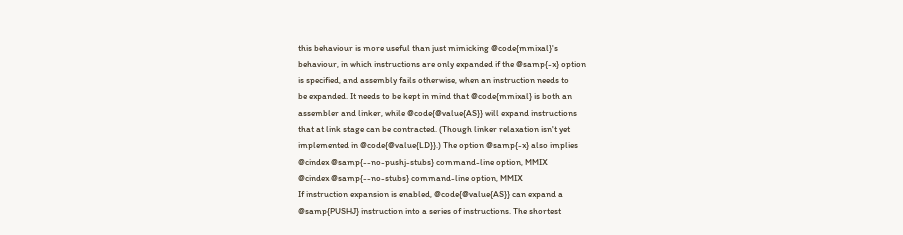this behaviour is more useful than just mimicking @code{mmixal}'s
behaviour, in which instructions are only expanded if the @samp{-x} option
is specified, and assembly fails otherwise, when an instruction needs to
be expanded. It needs to be kept in mind that @code{mmixal} is both an
assembler and linker, while @code{@value{AS}} will expand instructions
that at link stage can be contracted. (Though linker relaxation isn't yet
implemented in @code{@value{LD}}.) The option @samp{-x} also implies
@cindex @samp{--no-pushj-stubs} command-line option, MMIX
@cindex @samp{--no-stubs} command-line option, MMIX
If instruction expansion is enabled, @code{@value{AS}} can expand a
@samp{PUSHJ} instruction into a series of instructions. The shortest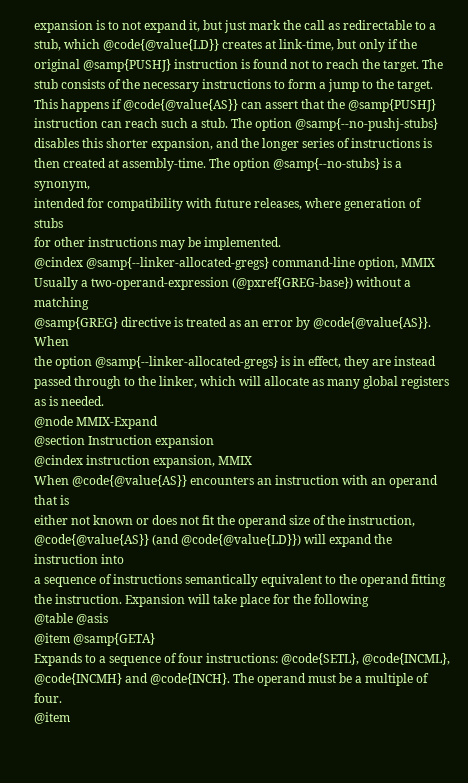expansion is to not expand it, but just mark the call as redirectable to a
stub, which @code{@value{LD}} creates at link-time, but only if the
original @samp{PUSHJ} instruction is found not to reach the target. The
stub consists of the necessary instructions to form a jump to the target.
This happens if @code{@value{AS}} can assert that the @samp{PUSHJ}
instruction can reach such a stub. The option @samp{--no-pushj-stubs}
disables this shorter expansion, and the longer series of instructions is
then created at assembly-time. The option @samp{--no-stubs} is a synonym,
intended for compatibility with future releases, where generation of stubs
for other instructions may be implemented.
@cindex @samp{--linker-allocated-gregs} command-line option, MMIX
Usually a two-operand-expression (@pxref{GREG-base}) without a matching
@samp{GREG} directive is treated as an error by @code{@value{AS}}. When
the option @samp{--linker-allocated-gregs} is in effect, they are instead
passed through to the linker, which will allocate as many global registers
as is needed.
@node MMIX-Expand
@section Instruction expansion
@cindex instruction expansion, MMIX
When @code{@value{AS}} encounters an instruction with an operand that is
either not known or does not fit the operand size of the instruction,
@code{@value{AS}} (and @code{@value{LD}}) will expand the instruction into
a sequence of instructions semantically equivalent to the operand fitting
the instruction. Expansion will take place for the following
@table @asis
@item @samp{GETA}
Expands to a sequence of four instructions: @code{SETL}, @code{INCML},
@code{INCMH} and @code{INCH}. The operand must be a multiple of four.
@item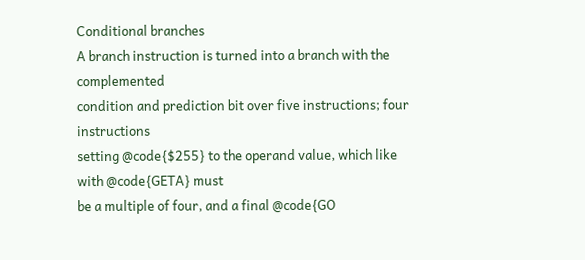Conditional branches
A branch instruction is turned into a branch with the complemented
condition and prediction bit over five instructions; four instructions
setting @code{$255} to the operand value, which like with @code{GETA} must
be a multiple of four, and a final @code{GO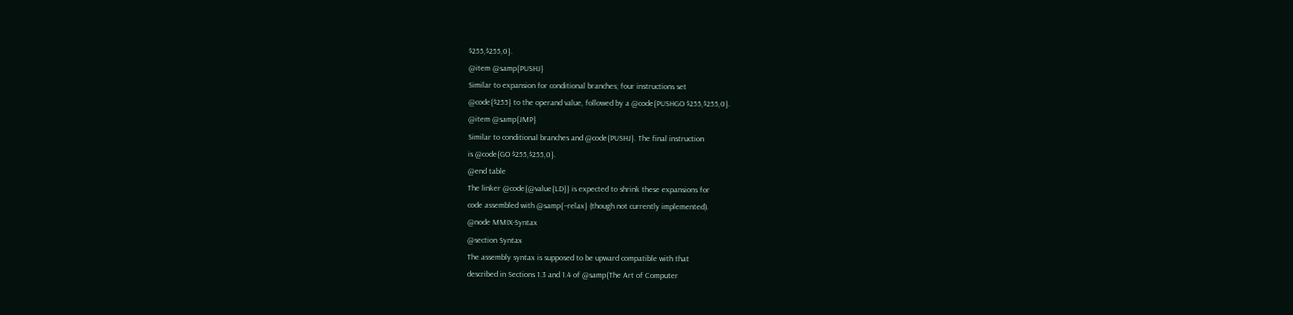$255,$255,0}.
@item @samp{PUSHJ}
Similar to expansion for conditional branches; four instructions set
@code{$255} to the operand value, followed by a @code{PUSHGO $255,$255,0}.
@item @samp{JMP}
Similar to conditional branches and @code{PUSHJ}. The final instruction
is @code{GO $255,$255,0}.
@end table
The linker @code{@value{LD}} is expected to shrink these expansions for
code assembled with @samp{--relax} (though not currently implemented).
@node MMIX-Syntax
@section Syntax
The assembly syntax is supposed to be upward compatible with that
described in Sections 1.3 and 1.4 of @samp{The Art of Computer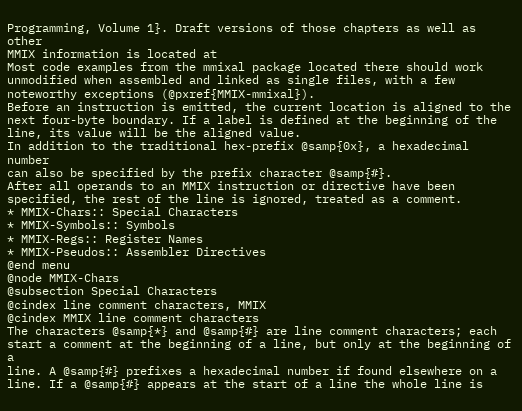Programming, Volume 1}. Draft versions of those chapters as well as other
MMIX information is located at
Most code examples from the mmixal package located there should work
unmodified when assembled and linked as single files, with a few
noteworthy exceptions (@pxref{MMIX-mmixal}).
Before an instruction is emitted, the current location is aligned to the
next four-byte boundary. If a label is defined at the beginning of the
line, its value will be the aligned value.
In addition to the traditional hex-prefix @samp{0x}, a hexadecimal number
can also be specified by the prefix character @samp{#}.
After all operands to an MMIX instruction or directive have been
specified, the rest of the line is ignored, treated as a comment.
* MMIX-Chars:: Special Characters
* MMIX-Symbols:: Symbols
* MMIX-Regs:: Register Names
* MMIX-Pseudos:: Assembler Directives
@end menu
@node MMIX-Chars
@subsection Special Characters
@cindex line comment characters, MMIX
@cindex MMIX line comment characters
The characters @samp{*} and @samp{#} are line comment characters; each
start a comment at the beginning of a line, but only at the beginning of a
line. A @samp{#} prefixes a hexadecimal number if found elsewhere on a
line. If a @samp{#} appears at the start of a line the whole line is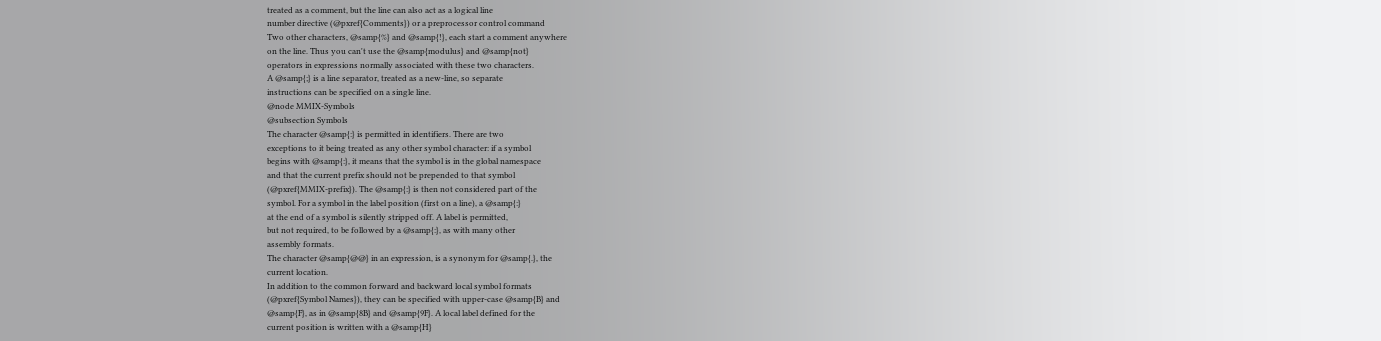treated as a comment, but the line can also act as a logical line
number directive (@pxref{Comments}) or a preprocessor control command
Two other characters, @samp{%} and @samp{!}, each start a comment anywhere
on the line. Thus you can't use the @samp{modulus} and @samp{not}
operators in expressions normally associated with these two characters.
A @samp{;} is a line separator, treated as a new-line, so separate
instructions can be specified on a single line.
@node MMIX-Symbols
@subsection Symbols
The character @samp{:} is permitted in identifiers. There are two
exceptions to it being treated as any other symbol character: if a symbol
begins with @samp{:}, it means that the symbol is in the global namespace
and that the current prefix should not be prepended to that symbol
(@pxref{MMIX-prefix}). The @samp{:} is then not considered part of the
symbol. For a symbol in the label position (first on a line), a @samp{:}
at the end of a symbol is silently stripped off. A label is permitted,
but not required, to be followed by a @samp{:}, as with many other
assembly formats.
The character @samp{@@} in an expression, is a synonym for @samp{.}, the
current location.
In addition to the common forward and backward local symbol formats
(@pxref{Symbol Names}), they can be specified with upper-case @samp{B} and
@samp{F}, as in @samp{8B} and @samp{9F}. A local label defined for the
current position is written with a @samp{H}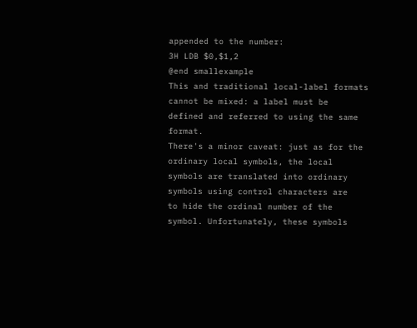appended to the number:
3H LDB $0,$1,2
@end smallexample
This and traditional local-label formats cannot be mixed: a label must be
defined and referred to using the same format.
There's a minor caveat: just as for the ordinary local symbols, the local
symbols are translated into ordinary symbols using control characters are
to hide the ordinal number of the symbol. Unfortunately, these symbols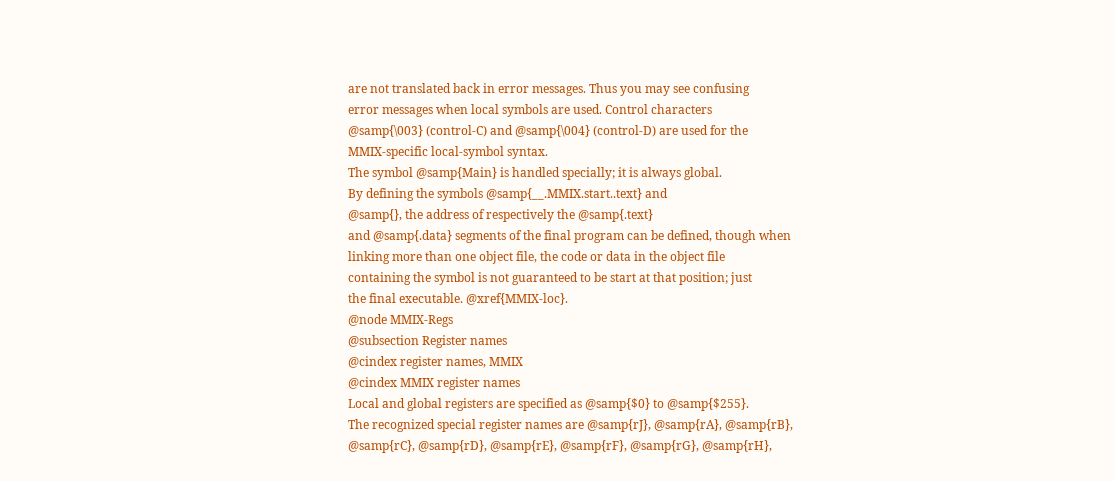are not translated back in error messages. Thus you may see confusing
error messages when local symbols are used. Control characters
@samp{\003} (control-C) and @samp{\004} (control-D) are used for the
MMIX-specific local-symbol syntax.
The symbol @samp{Main} is handled specially; it is always global.
By defining the symbols @samp{__.MMIX.start..text} and
@samp{}, the address of respectively the @samp{.text}
and @samp{.data} segments of the final program can be defined, though when
linking more than one object file, the code or data in the object file
containing the symbol is not guaranteed to be start at that position; just
the final executable. @xref{MMIX-loc}.
@node MMIX-Regs
@subsection Register names
@cindex register names, MMIX
@cindex MMIX register names
Local and global registers are specified as @samp{$0} to @samp{$255}.
The recognized special register names are @samp{rJ}, @samp{rA}, @samp{rB},
@samp{rC}, @samp{rD}, @samp{rE}, @samp{rF}, @samp{rG}, @samp{rH},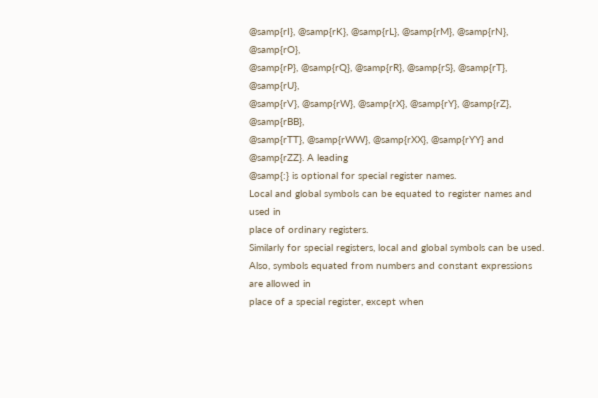@samp{rI}, @samp{rK}, @samp{rL}, @samp{rM}, @samp{rN}, @samp{rO},
@samp{rP}, @samp{rQ}, @samp{rR}, @samp{rS}, @samp{rT}, @samp{rU},
@samp{rV}, @samp{rW}, @samp{rX}, @samp{rY}, @samp{rZ}, @samp{rBB},
@samp{rTT}, @samp{rWW}, @samp{rXX}, @samp{rYY} and @samp{rZZ}. A leading
@samp{:} is optional for special register names.
Local and global symbols can be equated to register names and used in
place of ordinary registers.
Similarly for special registers, local and global symbols can be used.
Also, symbols equated from numbers and constant expressions are allowed in
place of a special register, except when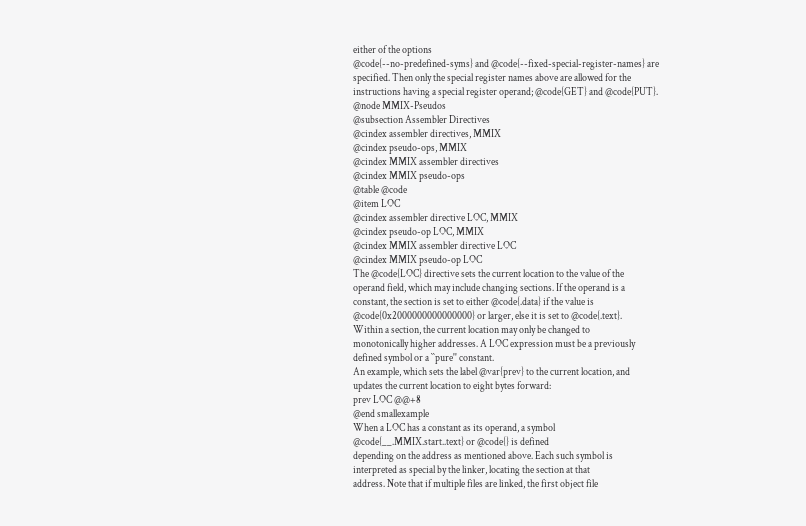either of the options
@code{--no-predefined-syms} and @code{--fixed-special-register-names} are
specified. Then only the special register names above are allowed for the
instructions having a special register operand; @code{GET} and @code{PUT}.
@node MMIX-Pseudos
@subsection Assembler Directives
@cindex assembler directives, MMIX
@cindex pseudo-ops, MMIX
@cindex MMIX assembler directives
@cindex MMIX pseudo-ops
@table @code
@item LOC
@cindex assembler directive LOC, MMIX
@cindex pseudo-op LOC, MMIX
@cindex MMIX assembler directive LOC
@cindex MMIX pseudo-op LOC
The @code{LOC} directive sets the current location to the value of the
operand field, which may include changing sections. If the operand is a
constant, the section is set to either @code{.data} if the value is
@code{0x2000000000000000} or larger, else it is set to @code{.text}.
Within a section, the current location may only be changed to
monotonically higher addresses. A LOC expression must be a previously
defined symbol or a ``pure'' constant.
An example, which sets the label @var{prev} to the current location, and
updates the current location to eight bytes forward:
prev LOC @@+8
@end smallexample
When a LOC has a constant as its operand, a symbol
@code{__.MMIX.start..text} or @code{} is defined
depending on the address as mentioned above. Each such symbol is
interpreted as special by the linker, locating the section at that
address. Note that if multiple files are linked, the first object file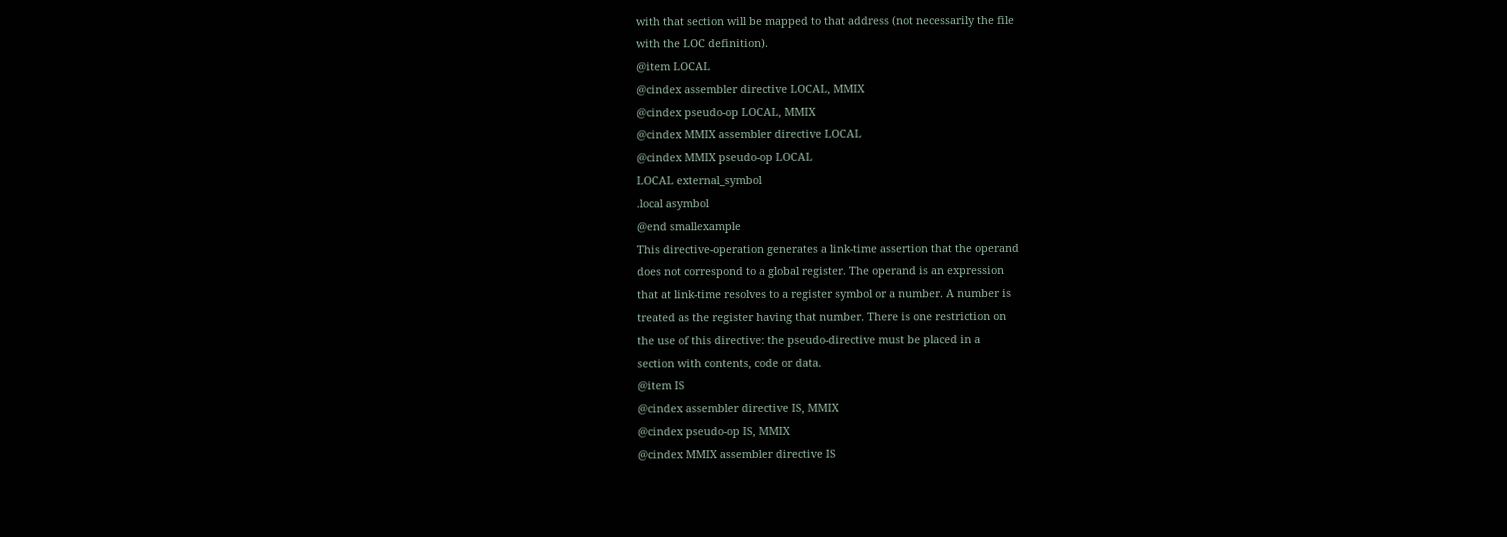with that section will be mapped to that address (not necessarily the file
with the LOC definition).
@item LOCAL
@cindex assembler directive LOCAL, MMIX
@cindex pseudo-op LOCAL, MMIX
@cindex MMIX assembler directive LOCAL
@cindex MMIX pseudo-op LOCAL
LOCAL external_symbol
.local asymbol
@end smallexample
This directive-operation generates a link-time assertion that the operand
does not correspond to a global register. The operand is an expression
that at link-time resolves to a register symbol or a number. A number is
treated as the register having that number. There is one restriction on
the use of this directive: the pseudo-directive must be placed in a
section with contents, code or data.
@item IS
@cindex assembler directive IS, MMIX
@cindex pseudo-op IS, MMIX
@cindex MMIX assembler directive IS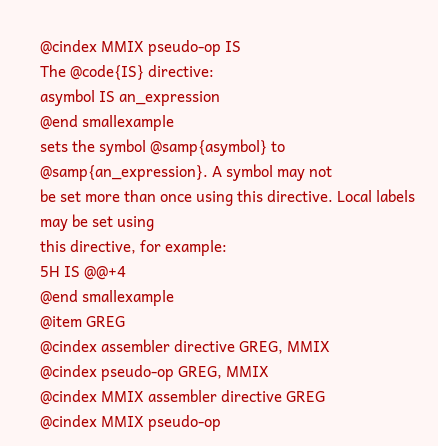@cindex MMIX pseudo-op IS
The @code{IS} directive:
asymbol IS an_expression
@end smallexample
sets the symbol @samp{asymbol} to @samp{an_expression}. A symbol may not
be set more than once using this directive. Local labels may be set using
this directive, for example:
5H IS @@+4
@end smallexample
@item GREG
@cindex assembler directive GREG, MMIX
@cindex pseudo-op GREG, MMIX
@cindex MMIX assembler directive GREG
@cindex MMIX pseudo-op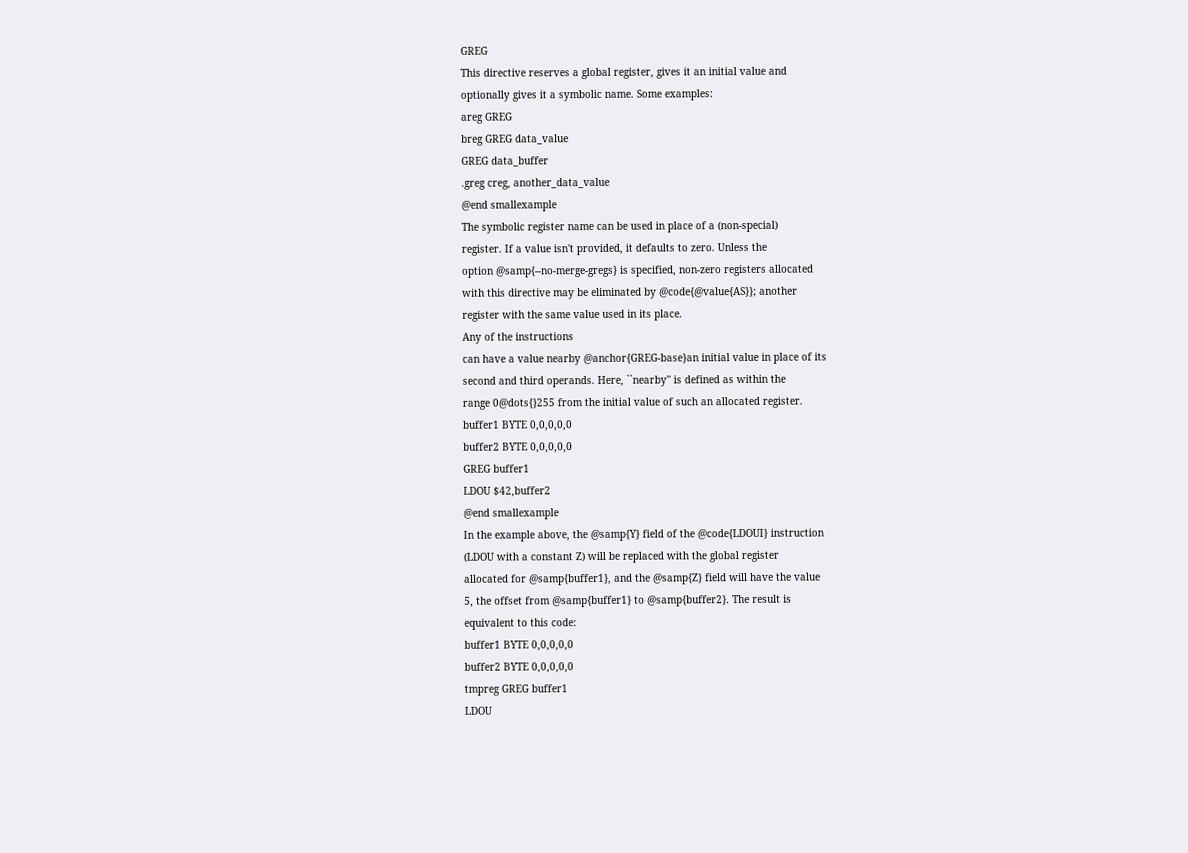GREG
This directive reserves a global register, gives it an initial value and
optionally gives it a symbolic name. Some examples:
areg GREG
breg GREG data_value
GREG data_buffer
.greg creg, another_data_value
@end smallexample
The symbolic register name can be used in place of a (non-special)
register. If a value isn't provided, it defaults to zero. Unless the
option @samp{--no-merge-gregs} is specified, non-zero registers allocated
with this directive may be eliminated by @code{@value{AS}}; another
register with the same value used in its place.
Any of the instructions
can have a value nearby @anchor{GREG-base}an initial value in place of its
second and third operands. Here, ``nearby'' is defined as within the
range 0@dots{}255 from the initial value of such an allocated register.
buffer1 BYTE 0,0,0,0,0
buffer2 BYTE 0,0,0,0,0
GREG buffer1
LDOU $42,buffer2
@end smallexample
In the example above, the @samp{Y} field of the @code{LDOUI} instruction
(LDOU with a constant Z) will be replaced with the global register
allocated for @samp{buffer1}, and the @samp{Z} field will have the value
5, the offset from @samp{buffer1} to @samp{buffer2}. The result is
equivalent to this code:
buffer1 BYTE 0,0,0,0,0
buffer2 BYTE 0,0,0,0,0
tmpreg GREG buffer1
LDOU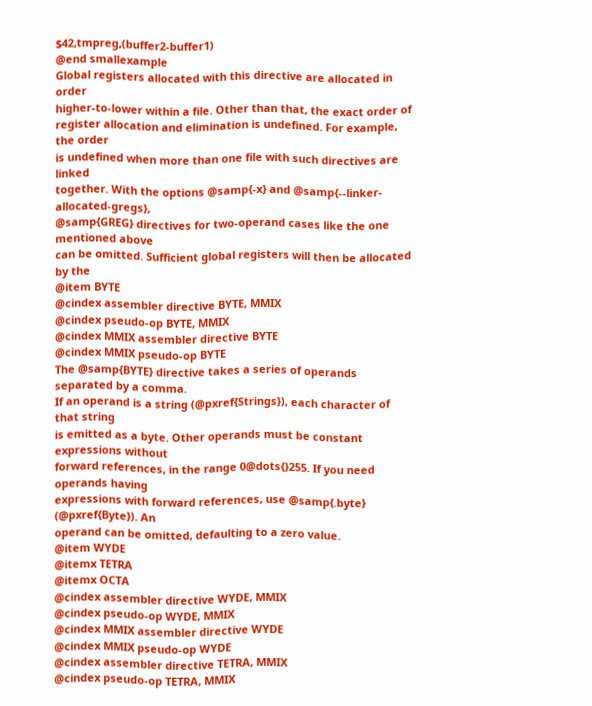$42,tmpreg,(buffer2-buffer1)
@end smallexample
Global registers allocated with this directive are allocated in order
higher-to-lower within a file. Other than that, the exact order of
register allocation and elimination is undefined. For example, the order
is undefined when more than one file with such directives are linked
together. With the options @samp{-x} and @samp{--linker-allocated-gregs},
@samp{GREG} directives for two-operand cases like the one mentioned above
can be omitted. Sufficient global registers will then be allocated by the
@item BYTE
@cindex assembler directive BYTE, MMIX
@cindex pseudo-op BYTE, MMIX
@cindex MMIX assembler directive BYTE
@cindex MMIX pseudo-op BYTE
The @samp{BYTE} directive takes a series of operands separated by a comma.
If an operand is a string (@pxref{Strings}), each character of that string
is emitted as a byte. Other operands must be constant expressions without
forward references, in the range 0@dots{}255. If you need operands having
expressions with forward references, use @samp{.byte} (@pxref{Byte}). An
operand can be omitted, defaulting to a zero value.
@item WYDE
@itemx TETRA
@itemx OCTA
@cindex assembler directive WYDE, MMIX
@cindex pseudo-op WYDE, MMIX
@cindex MMIX assembler directive WYDE
@cindex MMIX pseudo-op WYDE
@cindex assembler directive TETRA, MMIX
@cindex pseudo-op TETRA, MMIX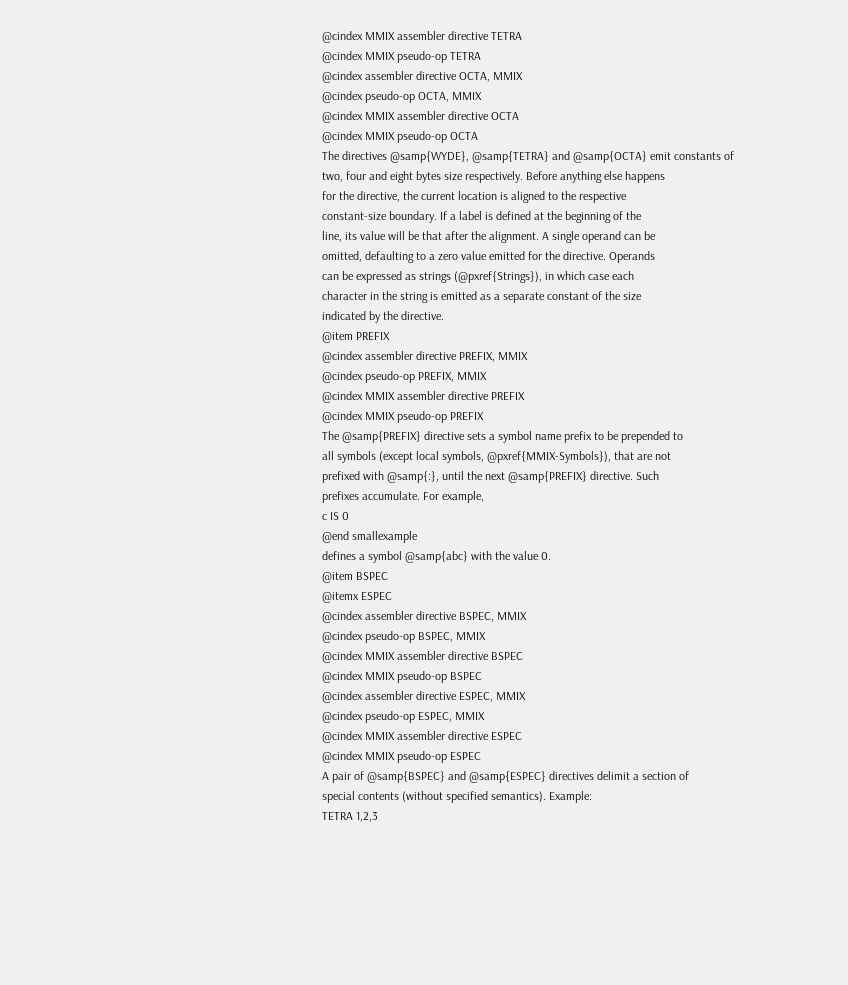@cindex MMIX assembler directive TETRA
@cindex MMIX pseudo-op TETRA
@cindex assembler directive OCTA, MMIX
@cindex pseudo-op OCTA, MMIX
@cindex MMIX assembler directive OCTA
@cindex MMIX pseudo-op OCTA
The directives @samp{WYDE}, @samp{TETRA} and @samp{OCTA} emit constants of
two, four and eight bytes size respectively. Before anything else happens
for the directive, the current location is aligned to the respective
constant-size boundary. If a label is defined at the beginning of the
line, its value will be that after the alignment. A single operand can be
omitted, defaulting to a zero value emitted for the directive. Operands
can be expressed as strings (@pxref{Strings}), in which case each
character in the string is emitted as a separate constant of the size
indicated by the directive.
@item PREFIX
@cindex assembler directive PREFIX, MMIX
@cindex pseudo-op PREFIX, MMIX
@cindex MMIX assembler directive PREFIX
@cindex MMIX pseudo-op PREFIX
The @samp{PREFIX} directive sets a symbol name prefix to be prepended to
all symbols (except local symbols, @pxref{MMIX-Symbols}), that are not
prefixed with @samp{:}, until the next @samp{PREFIX} directive. Such
prefixes accumulate. For example,
c IS 0
@end smallexample
defines a symbol @samp{abc} with the value 0.
@item BSPEC
@itemx ESPEC
@cindex assembler directive BSPEC, MMIX
@cindex pseudo-op BSPEC, MMIX
@cindex MMIX assembler directive BSPEC
@cindex MMIX pseudo-op BSPEC
@cindex assembler directive ESPEC, MMIX
@cindex pseudo-op ESPEC, MMIX
@cindex MMIX assembler directive ESPEC
@cindex MMIX pseudo-op ESPEC
A pair of @samp{BSPEC} and @samp{ESPEC} directives delimit a section of
special contents (without specified semantics). Example:
TETRA 1,2,3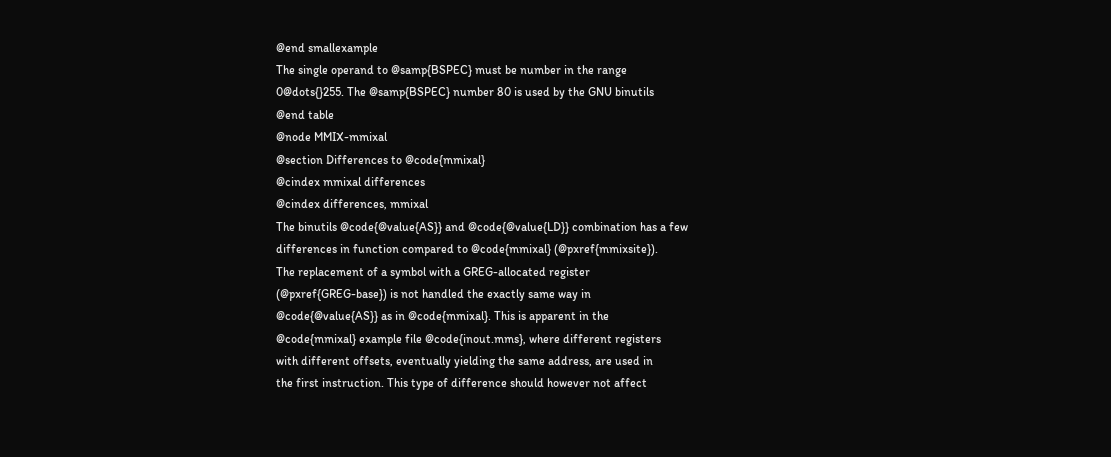@end smallexample
The single operand to @samp{BSPEC} must be number in the range
0@dots{}255. The @samp{BSPEC} number 80 is used by the GNU binutils
@end table
@node MMIX-mmixal
@section Differences to @code{mmixal}
@cindex mmixal differences
@cindex differences, mmixal
The binutils @code{@value{AS}} and @code{@value{LD}} combination has a few
differences in function compared to @code{mmixal} (@pxref{mmixsite}).
The replacement of a symbol with a GREG-allocated register
(@pxref{GREG-base}) is not handled the exactly same way in
@code{@value{AS}} as in @code{mmixal}. This is apparent in the
@code{mmixal} example file @code{inout.mms}, where different registers
with different offsets, eventually yielding the same address, are used in
the first instruction. This type of difference should however not affect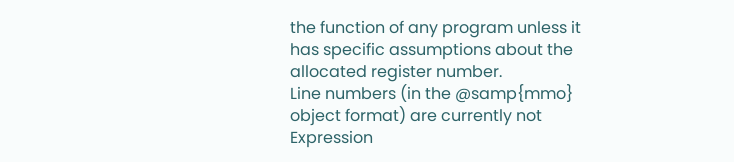the function of any program unless it has specific assumptions about the
allocated register number.
Line numbers (in the @samp{mmo} object format) are currently not
Expression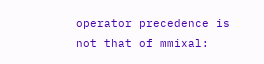operator precedence is not that of mmixal: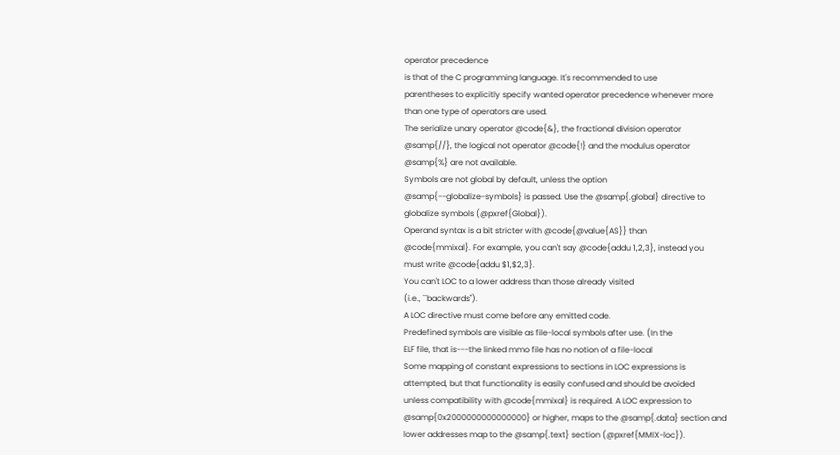operator precedence
is that of the C programming language. It's recommended to use
parentheses to explicitly specify wanted operator precedence whenever more
than one type of operators are used.
The serialize unary operator @code{&}, the fractional division operator
@samp{//}, the logical not operator @code{!} and the modulus operator
@samp{%} are not available.
Symbols are not global by default, unless the option
@samp{--globalize-symbols} is passed. Use the @samp{.global} directive to
globalize symbols (@pxref{Global}).
Operand syntax is a bit stricter with @code{@value{AS}} than
@code{mmixal}. For example, you can't say @code{addu 1,2,3}, instead you
must write @code{addu $1,$2,3}.
You can't LOC to a lower address than those already visited
(i.e., ``backwards'').
A LOC directive must come before any emitted code.
Predefined symbols are visible as file-local symbols after use. (In the
ELF file, that is---the linked mmo file has no notion of a file-local
Some mapping of constant expressions to sections in LOC expressions is
attempted, but that functionality is easily confused and should be avoided
unless compatibility with @code{mmixal} is required. A LOC expression to
@samp{0x2000000000000000} or higher, maps to the @samp{.data} section and
lower addresses map to the @samp{.text} section (@pxref{MMIX-loc}).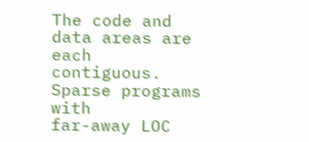The code and data areas are each contiguous. Sparse programs with
far-away LOC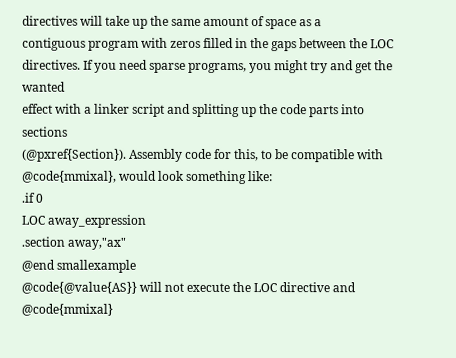directives will take up the same amount of space as a
contiguous program with zeros filled in the gaps between the LOC
directives. If you need sparse programs, you might try and get the wanted
effect with a linker script and splitting up the code parts into sections
(@pxref{Section}). Assembly code for this, to be compatible with
@code{mmixal}, would look something like:
.if 0
LOC away_expression
.section away,"ax"
@end smallexample
@code{@value{AS}} will not execute the LOC directive and @code{mmixal}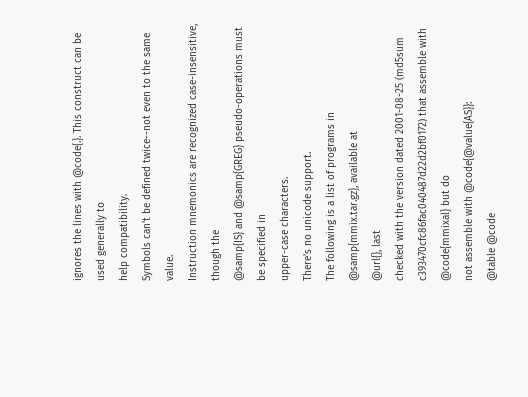ignores the lines with @code{.}. This construct can be used generally to
help compatibility.
Symbols can't be defined twice--not even to the same value.
Instruction mnemonics are recognized case-insensitive, though the
@samp{IS} and @samp{GREG} pseudo-operations must be specified in
upper-case characters.
There's no unicode support.
The following is a list of programs in @samp{mmix.tar.gz}, available at
@url{}, last
checked with the version dated 2001-08-25 (md5sum
c393470cfc86fac040487d22d2bf0172) that assemble with @code{mmixal} but do
not assemble with @code{@value{AS}}:
@table @code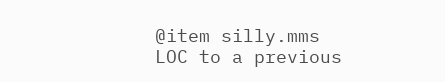@item silly.mms
LOC to a previous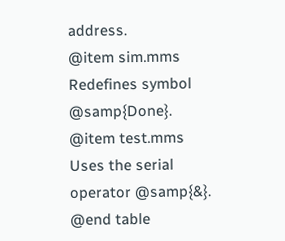address.
@item sim.mms
Redefines symbol @samp{Done}.
@item test.mms
Uses the serial operator @samp{&}.
@end table